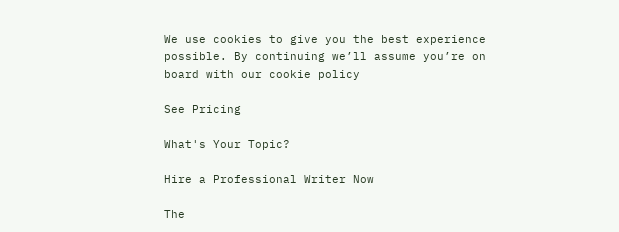We use cookies to give you the best experience possible. By continuing we’ll assume you’re on board with our cookie policy

See Pricing

What's Your Topic?

Hire a Professional Writer Now

The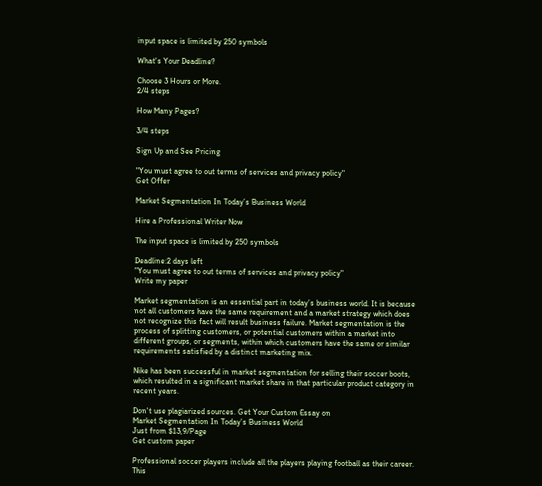input space is limited by 250 symbols

What's Your Deadline?

Choose 3 Hours or More.
2/4 steps

How Many Pages?

3/4 steps

Sign Up and See Pricing

"You must agree to out terms of services and privacy policy"
Get Offer

Market Segmentation In Today’s Business World

Hire a Professional Writer Now

The input space is limited by 250 symbols

Deadline:2 days left
"You must agree to out terms of services and privacy policy"
Write my paper

Market segmentation is an essential part in today’s business world. It is because not all customers have the same requirement and a market strategy which does not recognize this fact will result business failure. Market segmentation is the process of splitting customers, or potential customers within a market into different groups, or segments, within which customers have the same or similar requirements satisfied by a distinct marketing mix.

Nike has been successful in market segmentation for selling their soccer boots, which resulted in a significant market share in that particular product category in recent years.

Don't use plagiarized sources. Get Your Custom Essay on
Market Segmentation In Today’s Business World
Just from $13,9/Page
Get custom paper

Professional soccer players include all the players playing football as their career. This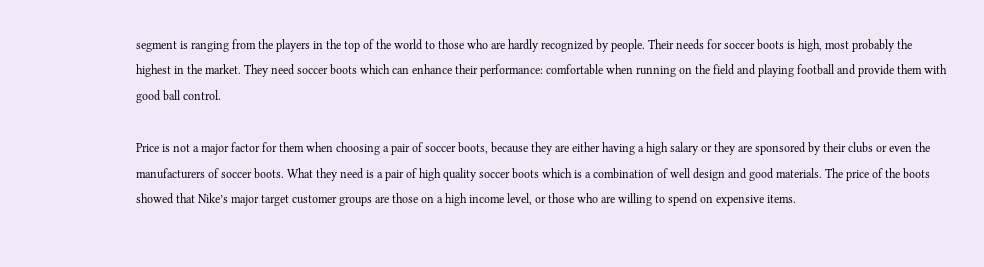segment is ranging from the players in the top of the world to those who are hardly recognized by people. Their needs for soccer boots is high, most probably the highest in the market. They need soccer boots which can enhance their performance: comfortable when running on the field and playing football and provide them with good ball control.

Price is not a major factor for them when choosing a pair of soccer boots, because they are either having a high salary or they are sponsored by their clubs or even the manufacturers of soccer boots. What they need is a pair of high quality soccer boots which is a combination of well design and good materials. The price of the boots showed that Nike’s major target customer groups are those on a high income level, or those who are willing to spend on expensive items.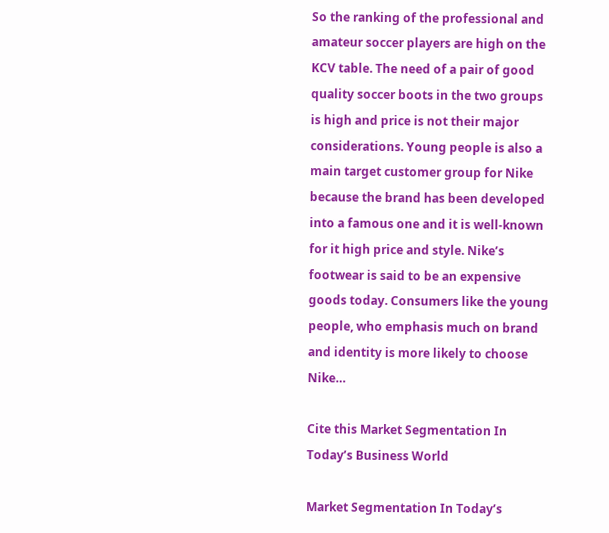So the ranking of the professional and amateur soccer players are high on the KCV table. The need of a pair of good quality soccer boots in the two groups is high and price is not their major considerations. Young people is also a main target customer group for Nike because the brand has been developed into a famous one and it is well-known for it high price and style. Nike’s footwear is said to be an expensive goods today. Consumers like the young people, who emphasis much on brand and identity is more likely to choose Nike…

Cite this Market Segmentation In Today’s Business World

Market Segmentation In Today’s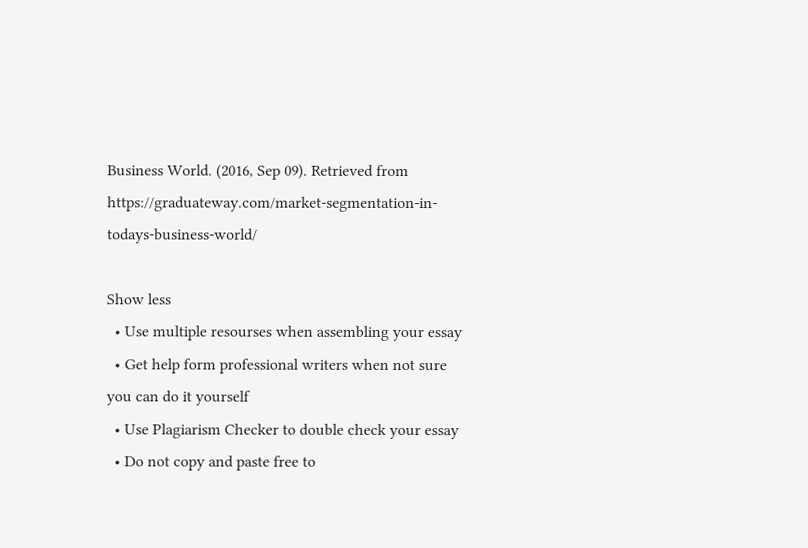Business World. (2016, Sep 09). Retrieved from https://graduateway.com/market-segmentation-in-todays-business-world/

Show less
  • Use multiple resourses when assembling your essay
  • Get help form professional writers when not sure you can do it yourself
  • Use Plagiarism Checker to double check your essay
  • Do not copy and paste free to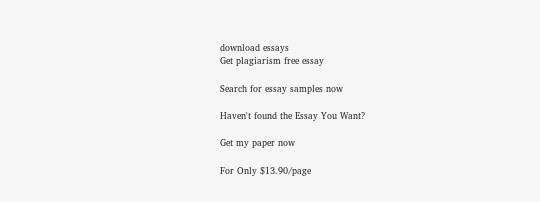download essays
Get plagiarism free essay

Search for essay samples now

Haven't found the Essay You Want?

Get my paper now

For Only $13.90/page